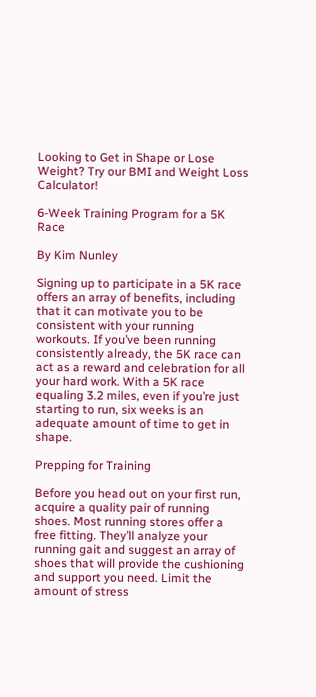Looking to Get in Shape or Lose Weight? Try our BMI and Weight Loss Calculator!

6-Week Training Program for a 5K Race

By Kim Nunley

Signing up to participate in a 5K race offers an array of benefits, including that it can motivate you to be consistent with your running workouts. If you’ve been running consistently already, the 5K race can act as a reward and celebration for all your hard work. With a 5K race equaling 3.2 miles, even if you’re just starting to run, six weeks is an adequate amount of time to get in shape.

Prepping for Training

Before you head out on your first run, acquire a quality pair of running shoes. Most running stores offer a free fitting. They’ll analyze your running gait and suggest an array of shoes that will provide the cushioning and support you need. Limit the amount of stress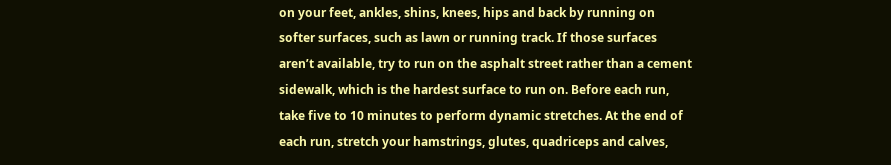on your feet, ankles, shins, knees, hips and back by running on softer surfaces, such as lawn or running track. If those surfaces aren’t available, try to run on the asphalt street rather than a cement sidewalk, which is the hardest surface to run on. Before each run, take five to 10 minutes to perform dynamic stretches. At the end of each run, stretch your hamstrings, glutes, quadriceps and calves,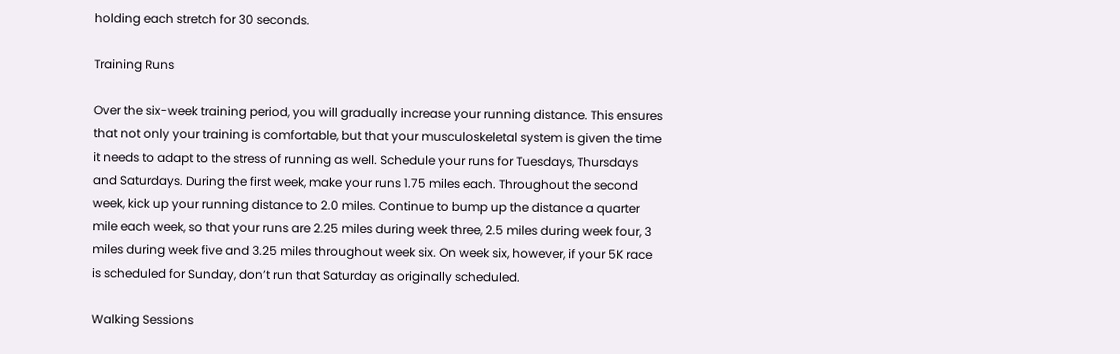holding each stretch for 30 seconds.

Training Runs

Over the six-week training period, you will gradually increase your running distance. This ensures that not only your training is comfortable, but that your musculoskeletal system is given the time it needs to adapt to the stress of running as well. Schedule your runs for Tuesdays, Thursdays and Saturdays. During the first week, make your runs 1.75 miles each. Throughout the second week, kick up your running distance to 2.0 miles. Continue to bump up the distance a quarter mile each week, so that your runs are 2.25 miles during week three, 2.5 miles during week four, 3 miles during week five and 3.25 miles throughout week six. On week six, however, if your 5K race is scheduled for Sunday, don’t run that Saturday as originally scheduled.

Walking Sessions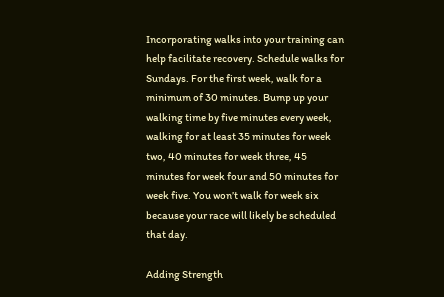Incorporating walks into your training can help facilitate recovery. Schedule walks for Sundays. For the first week, walk for a minimum of 30 minutes. Bump up your walking time by five minutes every week, walking for at least 35 minutes for week two, 40 minutes for week three, 45 minutes for week four and 50 minutes for week five. You won’t walk for week six because your race will likely be scheduled that day.

Adding Strength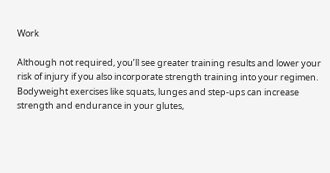Work

Although not required, you’ll see greater training results and lower your risk of injury if you also incorporate strength training into your regimen. Bodyweight exercises like squats, lunges and step-ups can increase strength and endurance in your glutes,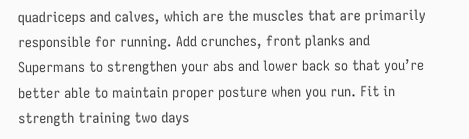quadriceps and calves, which are the muscles that are primarily responsible for running. Add crunches, front planks and Supermans to strengthen your abs and lower back so that you’re better able to maintain proper posture when you run. Fit in strength training two days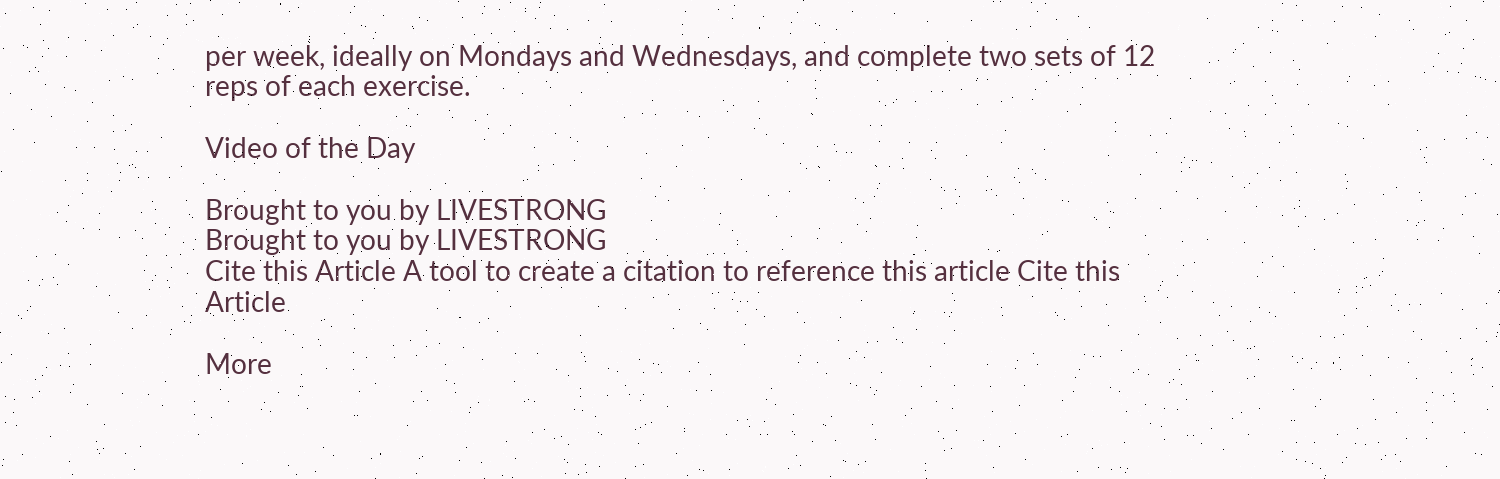per week, ideally on Mondays and Wednesdays, and complete two sets of 12 reps of each exercise.

Video of the Day

Brought to you by LIVESTRONG
Brought to you by LIVESTRONG
Cite this Article A tool to create a citation to reference this article Cite this Article

More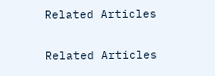Related Articles

Related Articles